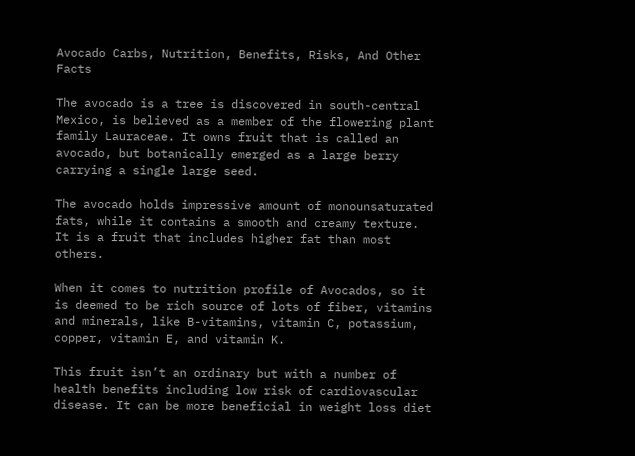Avocado Carbs, Nutrition, Benefits, Risks, And Other Facts

The avocado is a tree is discovered in south-central Mexico, is believed as a member of the flowering plant family Lauraceae. It owns fruit that is called an avocado, but botanically emerged as a large berry carrying a single large seed.

The avocado holds impressive amount of monounsaturated fats, while it contains a smooth and creamy texture. It is a fruit that includes higher fat than most others.

When it comes to nutrition profile of Avocados, so it is deemed to be rich source of lots of fiber, vitamins and minerals, like B-vitamins, vitamin C, potassium, copper, vitamin E, and vitamin K.

This fruit isn’t an ordinary but with a number of health benefits including low risk of cardiovascular disease. It can be more beneficial in weight loss diet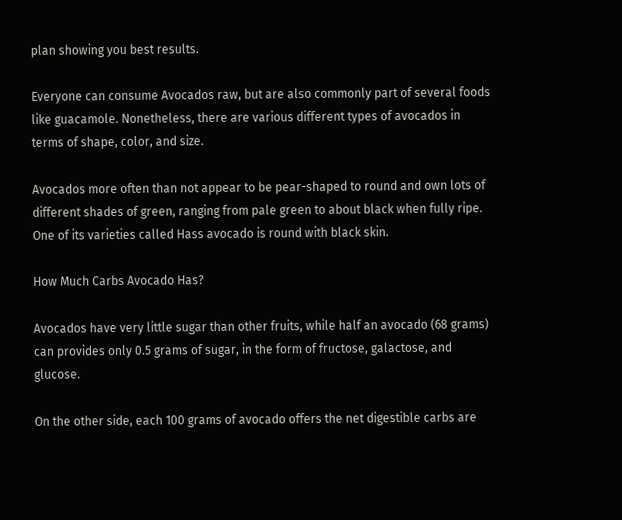plan showing you best results.

Everyone can consume Avocados raw, but are also commonly part of several foods like guacamole. Nonetheless, there are various different types of avocados in terms of shape, color, and size.

Avocados more often than not appear to be pear-shaped to round and own lots of different shades of green, ranging from pale green to about black when fully ripe. One of its varieties called Hass avocado is round with black skin.

How Much Carbs Avocado Has?

Avocados have very little sugar than other fruits, while half an avocado (68 grams) can provides only 0.5 grams of sugar, in the form of fructose, galactose, and glucose.

On the other side, each 100 grams of avocado offers the net digestible carbs are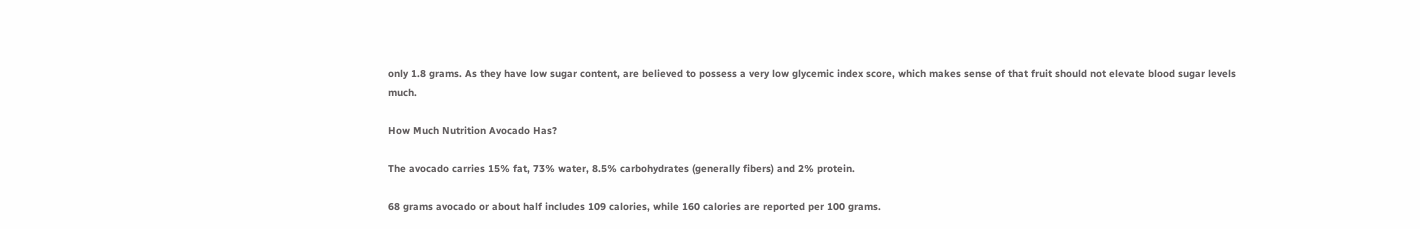only 1.8 grams. As they have low sugar content, are believed to possess a very low glycemic index score, which makes sense of that fruit should not elevate blood sugar levels much.

How Much Nutrition Avocado Has?

The avocado carries 15% fat, 73% water, 8.5% carbohydrates (generally fibers) and 2% protein.

68 grams avocado or about half includes 109 calories, while 160 calories are reported per 100 grams.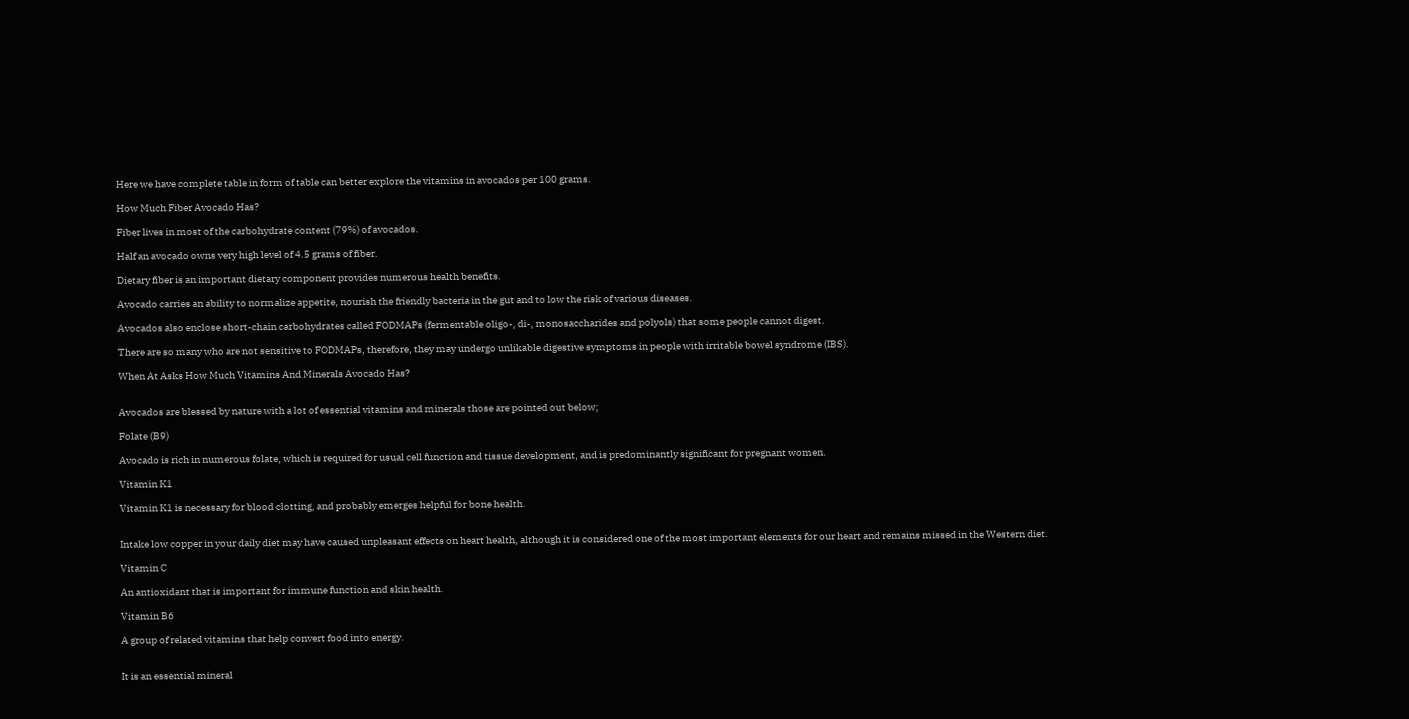Here we have complete table in form of table can better explore the vitamins in avocados per 100 grams.

How Much Fiber Avocado Has?

Fiber lives in most of the carbohydrate content (79%) of avocados.

Half an avocado owns very high level of 4.5 grams of fiber.

Dietary fiber is an important dietary component provides numerous health benefits.

Avocado carries an ability to normalize appetite, nourish the friendly bacteria in the gut and to low the risk of various diseases.

Avocados also enclose short-chain carbohydrates called FODMAPs (fermentable oligo-, di-, monosaccharides and polyols) that some people cannot digest.

There are so many who are not sensitive to FODMAPs, therefore, they may undergo unlikable digestive symptoms in people with irritable bowel syndrome (IBS).

When At Asks How Much Vitamins And Minerals Avocado Has?


Avocados are blessed by nature with a lot of essential vitamins and minerals those are pointed out below;

Folate (B9)

Avocado is rich in numerous folate, which is required for usual cell function and tissue development, and is predominantly significant for pregnant women.

Vitamin K1

Vitamin K1 is necessary for blood clotting, and probably emerges helpful for bone health.


Intake low copper in your daily diet may have caused unpleasant effects on heart health, although it is considered one of the most important elements for our heart and remains missed in the Western diet.

Vitamin C

An antioxidant that is important for immune function and skin health.

Vitamin B6

A group of related vitamins that help convert food into energy.


It is an essential mineral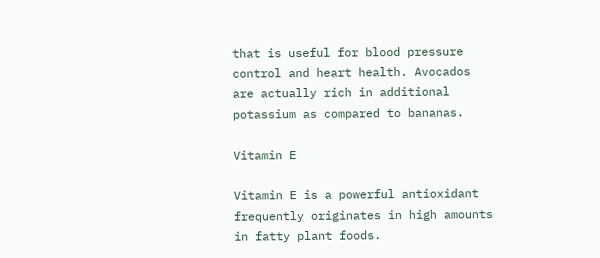that is useful for blood pressure control and heart health. Avocados are actually rich in additional potassium as compared to bananas.

Vitamin E

Vitamin E is a powerful antioxidant frequently originates in high amounts in fatty plant foods.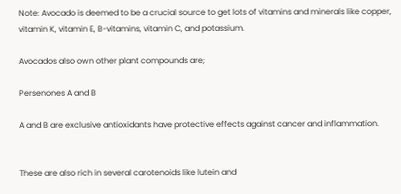Note: Avocado is deemed to be a crucial source to get lots of vitamins and minerals like copper, vitamin K, vitamin E, B-vitamins, vitamin C, and potassium.

Avocados also own other plant compounds are;

Persenones A and B

A and B are exclusive antioxidants have protective effects against cancer and inflammation.


These are also rich in several carotenoids like lutein and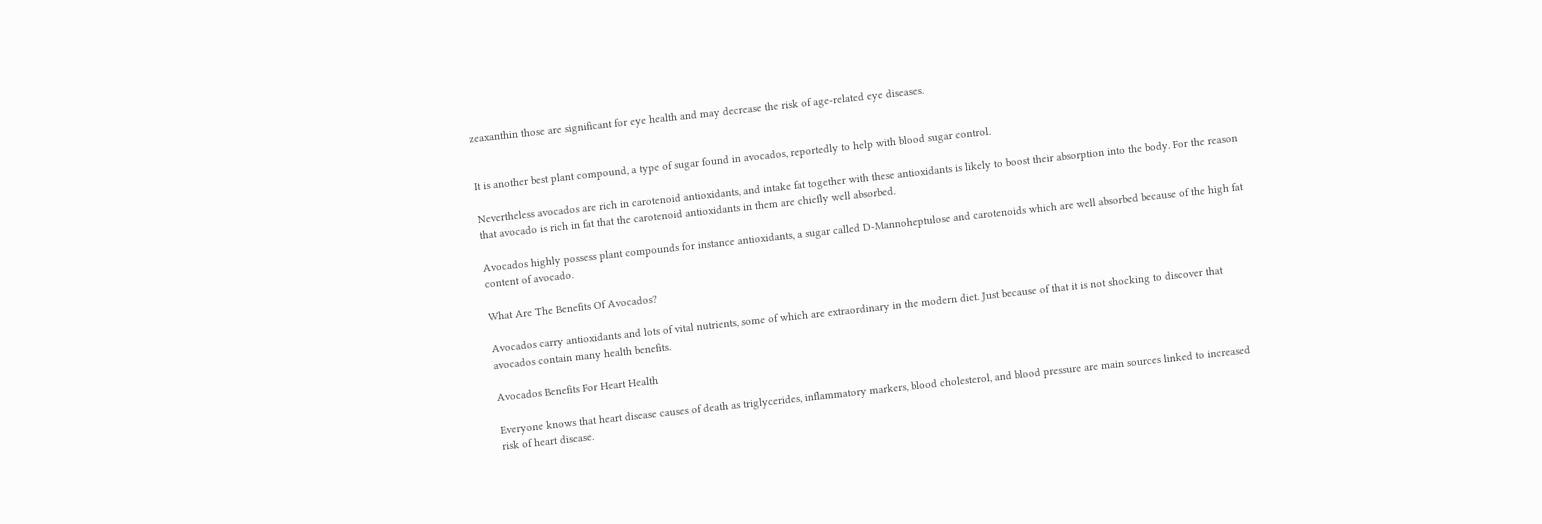zeaxanthin those are significant for eye health and may decrease the risk of age-related eye diseases.


It is another best plant compound, a type of sugar found in avocados, reportedly to help with blood sugar control.

Nevertheless avocados are rich in carotenoid antioxidants, and intake fat together with these antioxidants is likely to boost their absorption into the body. For the reason that avocado is rich in fat that the carotenoid antioxidants in them are chiefly well absorbed.

Avocados highly possess plant compounds for instance antioxidants, a sugar called D-Mannoheptulose and carotenoids which are well absorbed because of the high fat content of avocado.

What Are The Benefits Of Avocados?

Avocados carry antioxidants and lots of vital nutrients, some of which are extraordinary in the modern diet. Just because of that it is not shocking to discover that avocados contain many health benefits.

Avocados Benefits For Heart Health

Everyone knows that heart disease causes of death as triglycerides, inflammatory markers, blood cholesterol, and blood pressure are main sources linked to increased risk of heart disease.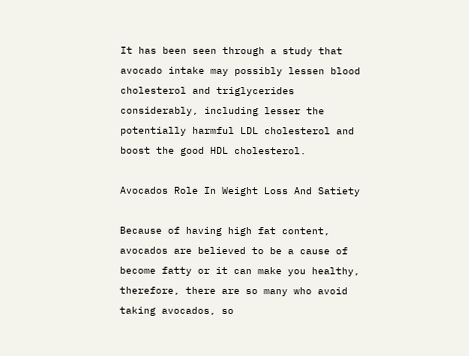It has been seen through a study that avocado intake may possibly lessen blood cholesterol and triglycerides considerably, including lesser the potentially harmful LDL cholesterol and boost the good HDL cholesterol.

Avocados Role In Weight Loss And Satiety

Because of having high fat content, avocados are believed to be a cause of become fatty or it can make you healthy, therefore, there are so many who avoid taking avocados, so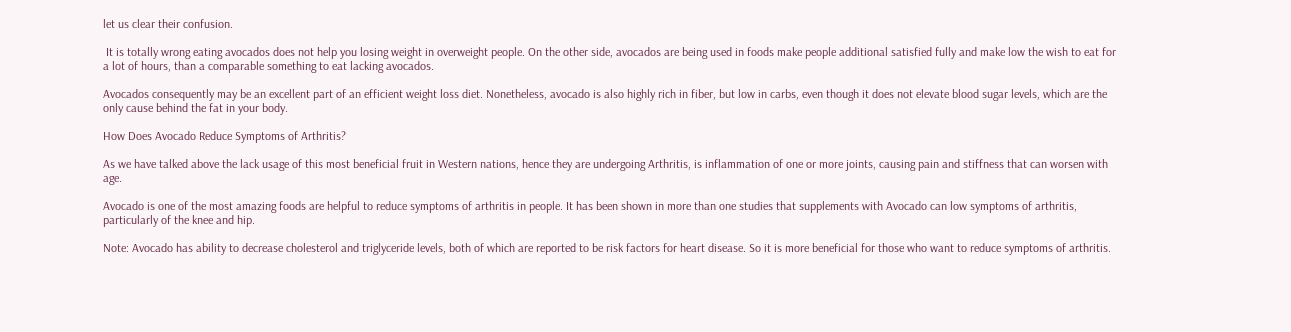let us clear their confusion.

 It is totally wrong eating avocados does not help you losing weight in overweight people. On the other side, avocados are being used in foods make people additional satisfied fully and make low the wish to eat for a lot of hours, than a comparable something to eat lacking avocados.

Avocados consequently may be an excellent part of an efficient weight loss diet. Nonetheless, avocado is also highly rich in fiber, but low in carbs, even though it does not elevate blood sugar levels, which are the only cause behind the fat in your body.

How Does Avocado Reduce Symptoms of Arthritis?

As we have talked above the lack usage of this most beneficial fruit in Western nations, hence they are undergoing Arthritis, is inflammation of one or more joints, causing pain and stiffness that can worsen with age.

Avocado is one of the most amazing foods are helpful to reduce symptoms of arthritis in people. It has been shown in more than one studies that supplements with Avocado can low symptoms of arthritis, particularly of the knee and hip.

Note: Avocado has ability to decrease cholesterol and triglyceride levels, both of which are reported to be risk factors for heart disease. So it is more beneficial for those who want to reduce symptoms of arthritis.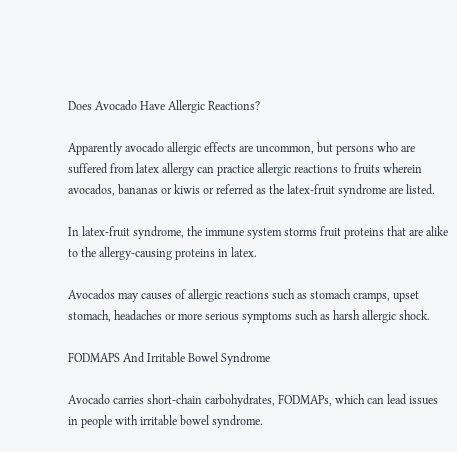Does Avocado Have Allergic Reactions?

Apparently avocado allergic effects are uncommon, but persons who are suffered from latex allergy can practice allergic reactions to fruits wherein avocados, bananas or kiwis or referred as the latex-fruit syndrome are listed.

In latex-fruit syndrome, the immune system storms fruit proteins that are alike to the allergy-causing proteins in latex.

Avocados may causes of allergic reactions such as stomach cramps, upset stomach, headaches or more serious symptoms such as harsh allergic shock.

FODMAPS And Irritable Bowel Syndrome

Avocado carries short-chain carbohydrates, FODMAPs, which can lead issues in people with irritable bowel syndrome.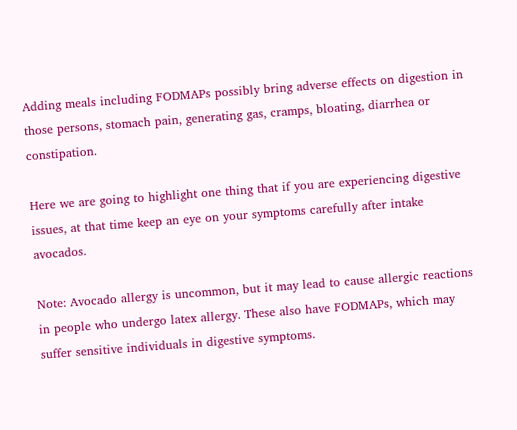Adding meals including FODMAPs possibly bring adverse effects on digestion in those persons, stomach pain, generating gas, cramps, bloating, diarrhea or constipation.

Here we are going to highlight one thing that if you are experiencing digestive issues, at that time keep an eye on your symptoms carefully after intake avocados.

Note: Avocado allergy is uncommon, but it may lead to cause allergic reactions in people who undergo latex allergy. These also have FODMAPs, which may suffer sensitive individuals in digestive symptoms.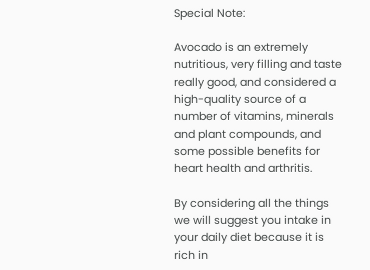Special Note:

Avocado is an extremely nutritious, very filling and taste really good, and considered a high-quality source of a number of vitamins, minerals and plant compounds, and some possible benefits for heart health and arthritis.

By considering all the things we will suggest you intake in your daily diet because it is rich in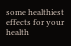some healthiest effects for your health